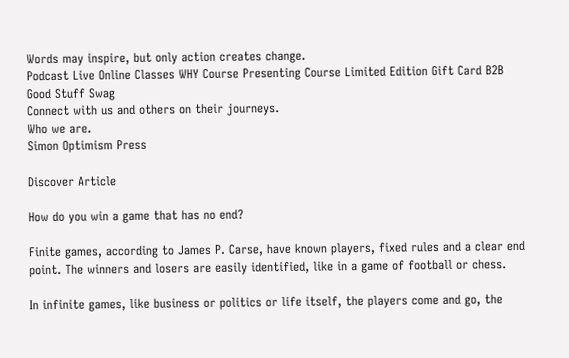Words may inspire, but only action creates change.
Podcast Live Online Classes WHY Course Presenting Course Limited Edition Gift Card B2B Good Stuff Swag
Connect with us and others on their journeys.
Who we are.
Simon Optimism Press

Discover Article

How do you win a game that has no end?

Finite games, according to James P. Carse, have known players, fixed rules and a clear end point. The winners and losers are easily identified, like in a game of football or chess.

In infinite games, like business or politics or life itself, the players come and go, the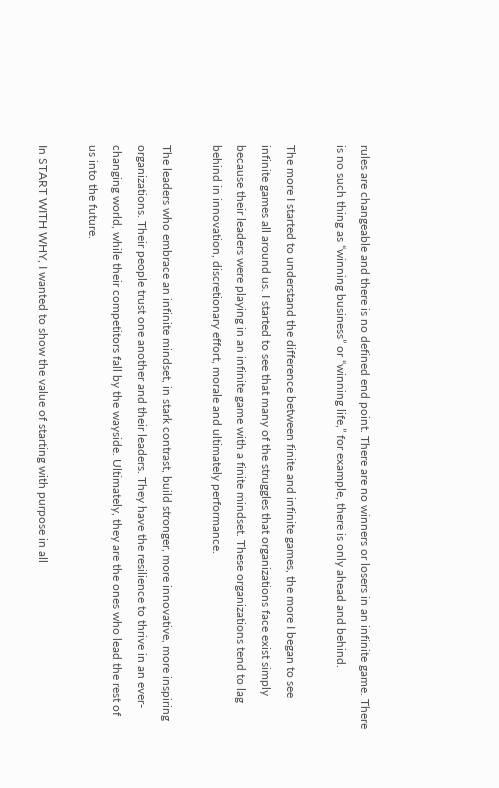rules are changeable and there is no defined end point. There are no winners or losers in an infinite game. There is no such thing as “winning business” or “winning life,” for example, there is only ahead and behind.

The more I started to understand the difference between finite and infinite games, the more I began to see infinite games all around us. I started to see that many of the struggles that organizations face exist simply because their leaders were playing in an infinite game with a finite mindset. These organizations tend to lag behind in innovation, discretionary effort, morale and ultimately performance.

The leaders who embrace an infinite mindset, in stark contrast, build stronger, more innovative, more inspiring organizations. Their people trust one another and their leaders. They have the resilience to thrive in an ever-changing world, while their competitors fall by the wayside. Ultimately, they are the ones who lead the rest of us into the future.

In START WITH WHY, I wanted to show the value of starting with purpose in all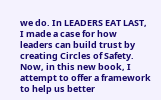we do. In LEADERS EAT LAST, I made a case for how leaders can build trust by creating Circles of Safety. Now, in this new book, I attempt to offer a framework to help us better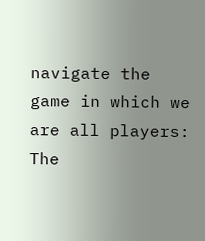navigate the game in which we are all players: The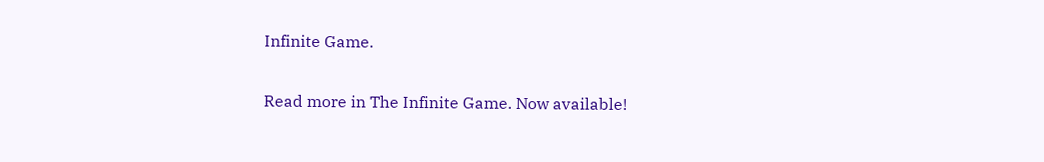Infinite Game.

Read more in The Infinite Game. Now available!